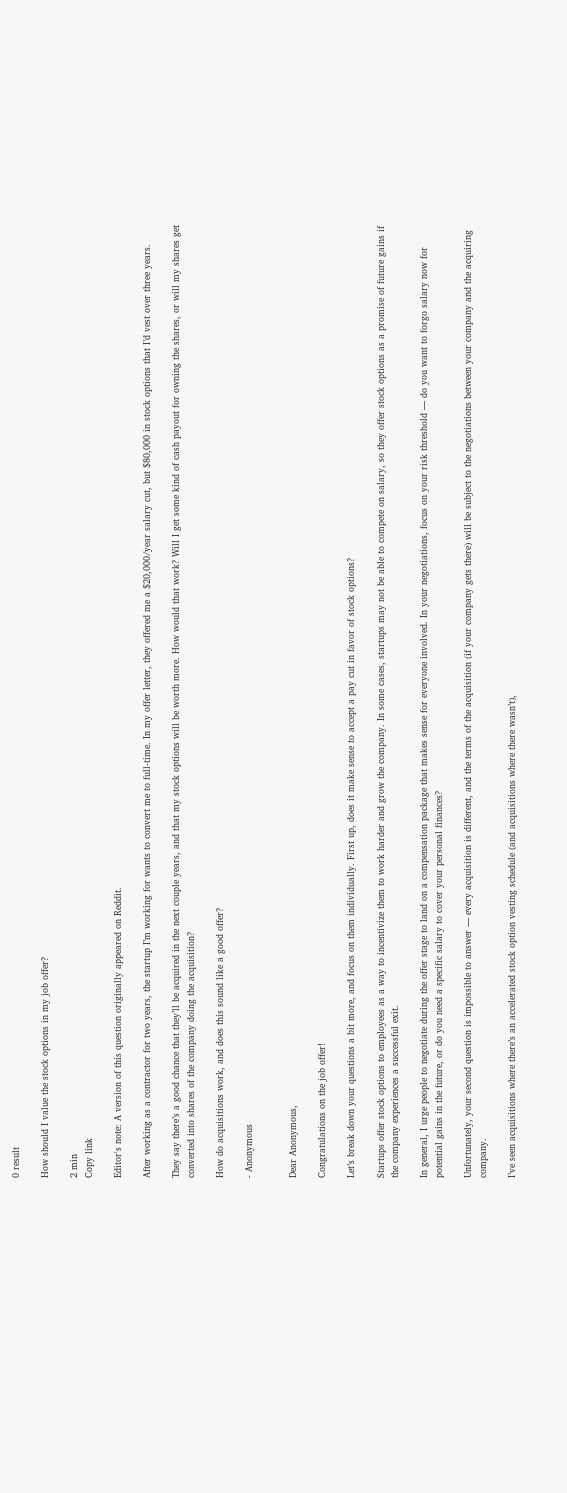0 result

How should I value the stock options in my job offer?

2 min
Copy link

Editor's note: A version of this question originally appeared on Reddit.

After working as a contractor for two years, the startup I’m working for wants to convert me to full-time. In my offer letter, they offered me a $20,000/year salary cut, but $80,000 in stock options that I’d vest over three years.

They say there’s a good chance that they’ll be acquired in the next couple years, and that my stock options will be worth more. How would that work? Will I get some kind of cash payout for owning the shares, or will my shares get converted into shares of the company doing the acquisition?

How do acquisitions work, and does this sound like a good offer?

- Anonymous


Dear Anonymous,

Congratulations on the job offer!

Let’s break down your questions a bit more, and focus on them individually. First up, does it make sense to accept a pay cut in favor of stock options?

Startups offer stock options to employees as a way to incentivize them to work harder and grow the company. In some cases, startups may not be able to compete on salary, so they offer stock options as a promise of future gains if the company experiences a successful exit.

In general, I urge people to negotiate during the offer stage to land on a compensation package that makes sense for everyone involved. In your negotiations, focus on your risk threshold — do you want to forgo salary now for potential gains in the future, or do you need a specific salary to cover your personal finances?

Unfortunately, your second question is impossible to answer — every acquisition is different, and the terms of the acquisition (if your company gets there) will be subject to the negotiations between your company and the acquiring company.

I’ve seen acquisitions where there’s an accelerated stock option vesting schedule (and acquisitions where there wasn’t),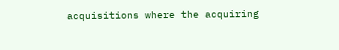acquisitions where the acquiring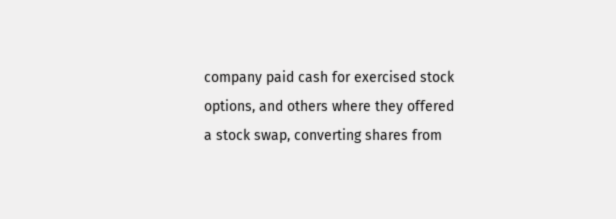company paid cash for exercised stock options, and others where they offered a stock swap, converting shares from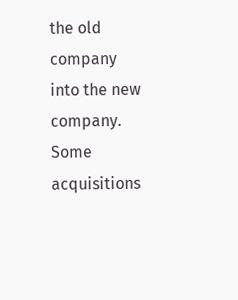the old company into the new company. Some acquisitions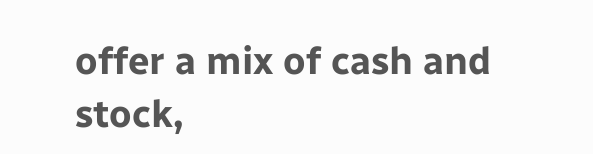offer a mix of cash and stock,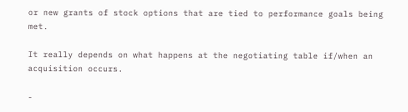or new grants of stock options that are tied to performance goals being met.

It really depends on what happens at the negotiating table if/when an acquisition occurs.

-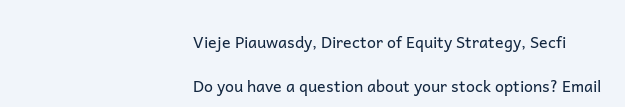Vieje Piauwasdy, Director of Equity Strategy, Secfi

Do you have a question about your stock options? Email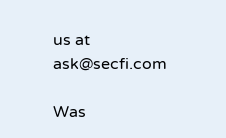us at ask@secfi.com

Was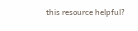this resource helpful?